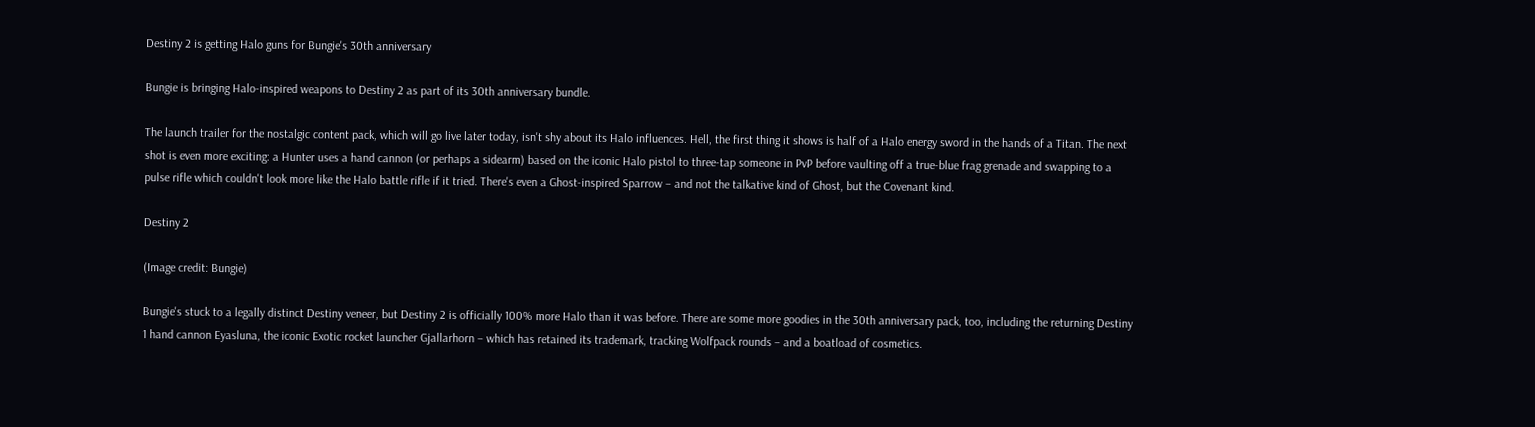Destiny 2 is getting Halo guns for Bungie's 30th anniversary

Bungie is bringing Halo-inspired weapons to Destiny 2 as part of its 30th anniversary bundle.

The launch trailer for the nostalgic content pack, which will go live later today, isn't shy about its Halo influences. Hell, the first thing it shows is half of a Halo energy sword in the hands of a Titan. The next shot is even more exciting: a Hunter uses a hand cannon (or perhaps a sidearm) based on the iconic Halo pistol to three-tap someone in PvP before vaulting off a true-blue frag grenade and swapping to a pulse rifle which couldn't look more like the Halo battle rifle if it tried. There's even a Ghost-inspired Sparrow – and not the talkative kind of Ghost, but the Covenant kind.

Destiny 2

(Image credit: Bungie)

Bungie's stuck to a legally distinct Destiny veneer, but Destiny 2 is officially 100% more Halo than it was before. There are some more goodies in the 30th anniversary pack, too, including the returning Destiny 1 hand cannon Eyasluna, the iconic Exotic rocket launcher Gjallarhorn – which has retained its trademark, tracking Wolfpack rounds – and a boatload of cosmetics.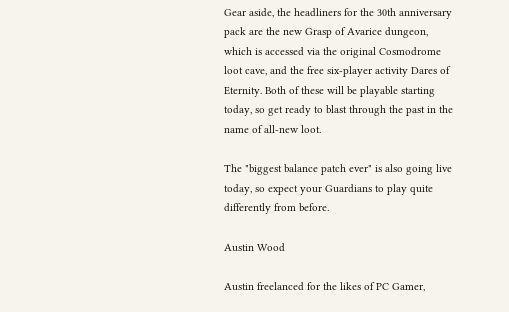Gear aside, the headliners for the 30th anniversary pack are the new Grasp of Avarice dungeon, which is accessed via the original Cosmodrome loot cave, and the free six-player activity Dares of Eternity. Both of these will be playable starting today, so get ready to blast through the past in the name of all-new loot.

The "biggest balance patch ever" is also going live today, so expect your Guardians to play quite differently from before.

Austin Wood

Austin freelanced for the likes of PC Gamer,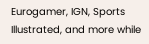Eurogamer, IGN, Sports Illustrated, and more while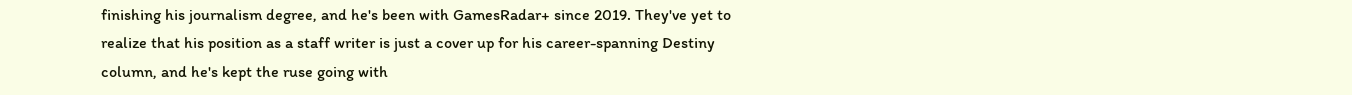finishing his journalism degree, and he's been with GamesRadar+ since 2019. They've yet to realize that his position as a staff writer is just a cover up for his career-spanning Destiny column, and he's kept the ruse going with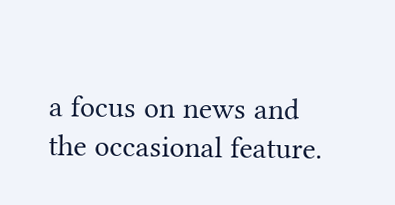a focus on news and the occasional feature.